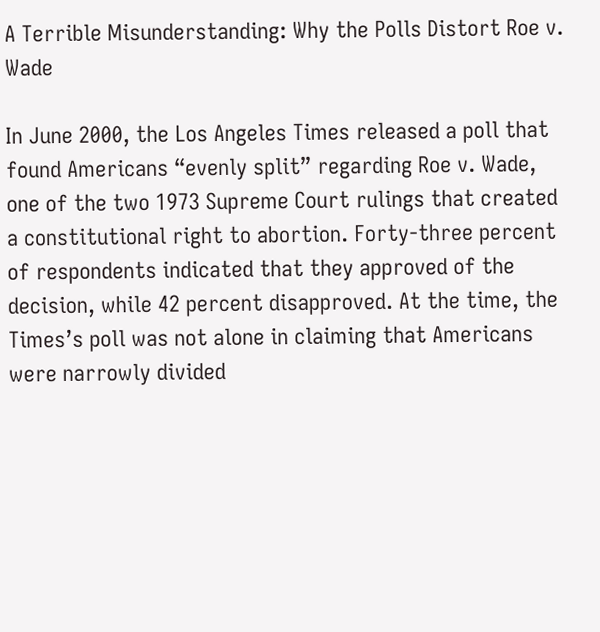A Terrible Misunderstanding: Why the Polls Distort Roe v. Wade

In June 2000, the Los Angeles Times released a poll that found Americans “evenly split” regarding Roe v. Wade, one of the two 1973 Supreme Court rulings that created a constitutional right to abortion. Forty-three percent of respondents indicated that they approved of the decision, while 42 percent disapproved. At the time, the Times’s poll was not alone in claiming that Americans were narrowly divided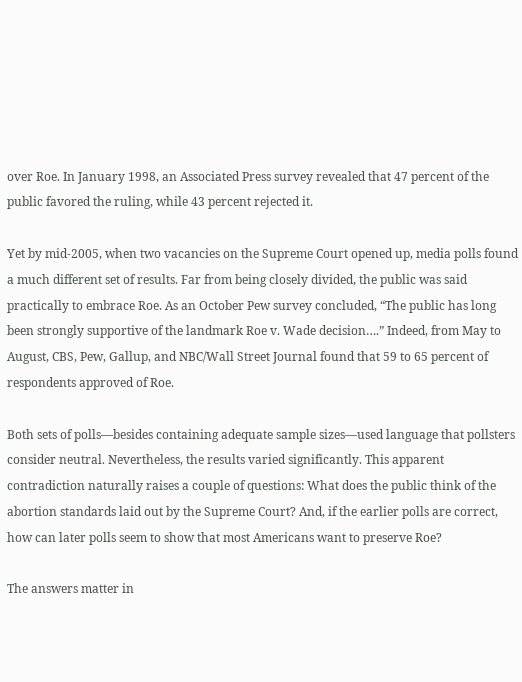over Roe. In January 1998, an Associated Press survey revealed that 47 percent of the public favored the ruling, while 43 percent rejected it.

Yet by mid-2005, when two vacancies on the Supreme Court opened up, media polls found a much different set of results. Far from being closely divided, the public was said practically to embrace Roe. As an October Pew survey concluded, “The public has long been strongly supportive of the landmark Roe v. Wade decision….” Indeed, from May to August, CBS, Pew, Gallup, and NBC/Wall Street Journal found that 59 to 65 percent of respondents approved of Roe.

Both sets of polls—besides containing adequate sample sizes—used language that pollsters consider neutral. Nevertheless, the results varied significantly. This apparent contradiction naturally raises a couple of questions: What does the public think of the abortion standards laid out by the Supreme Court? And, if the earlier polls are correct, how can later polls seem to show that most Americans want to preserve Roe?

The answers matter in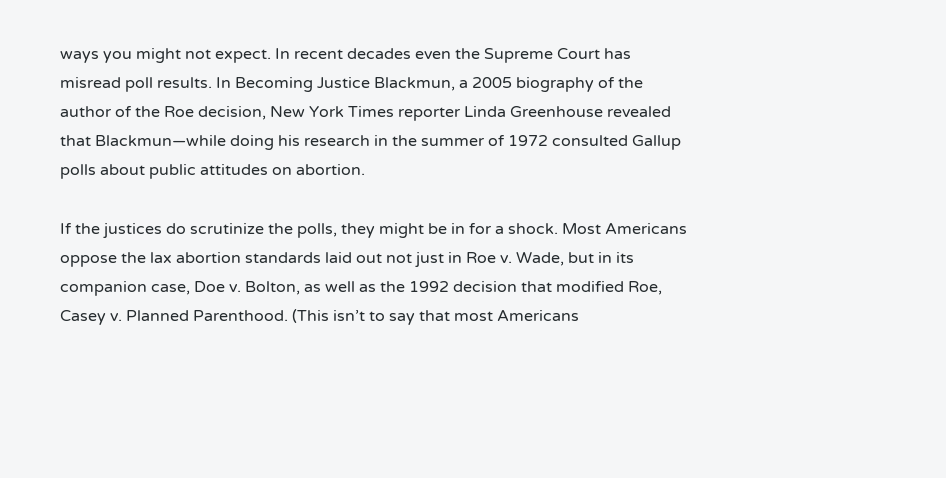ways you might not expect. In recent decades even the Supreme Court has misread poll results. In Becoming Justice Blackmun, a 2005 biography of the author of the Roe decision, New York Times reporter Linda Greenhouse revealed that Blackmun—while doing his research in the summer of 1972 consulted Gallup polls about public attitudes on abortion.

If the justices do scrutinize the polls, they might be in for a shock. Most Americans oppose the lax abortion standards laid out not just in Roe v. Wade, but in its companion case, Doe v. Bolton, as well as the 1992 decision that modified Roe, Casey v. Planned Parenthood. (This isn’t to say that most Americans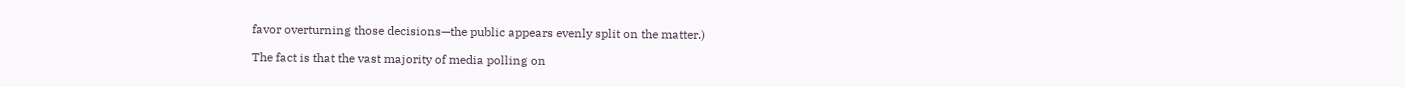favor overturning those decisions—the public appears evenly split on the matter.)

The fact is that the vast majority of media polling on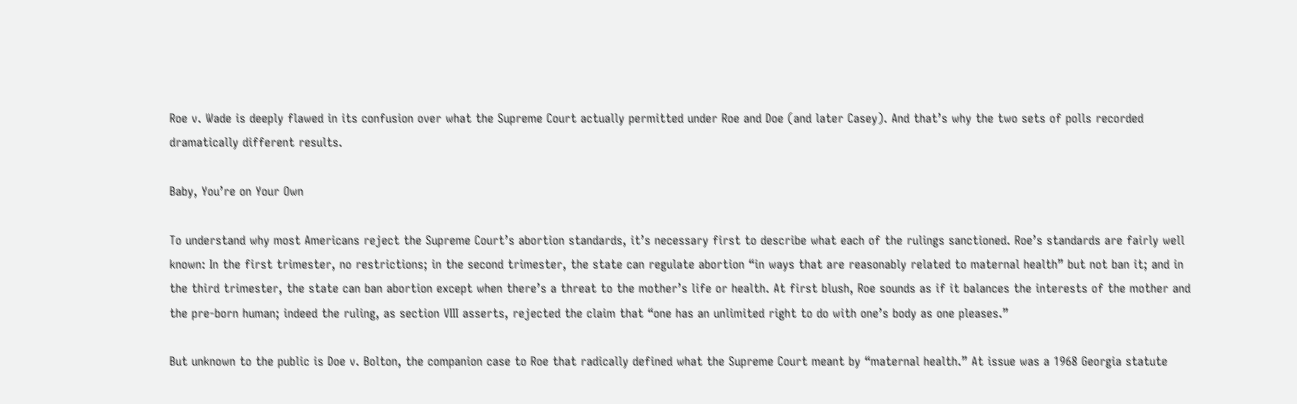Roe v. Wade is deeply flawed in its confusion over what the Supreme Court actually permitted under Roe and Doe (and later Casey). And that’s why the two sets of polls recorded dramatically different results.

Baby, You’re on Your Own

To understand why most Americans reject the Supreme Court’s abortion standards, it’s necessary first to describe what each of the rulings sanctioned. Roe’s standards are fairly well known: In the first trimester, no restrictions; in the second trimester, the state can regulate abortion “in ways that are reasonably related to maternal health” but not ban it; and in the third trimester, the state can ban abortion except when there’s a threat to the mother’s life or health. At first blush, Roe sounds as if it balances the interests of the mother and the pre-born human; indeed the ruling, as section VIII asserts, rejected the claim that “one has an unlimited right to do with one’s body as one pleases.”

But unknown to the public is Doe v. Bolton, the companion case to Roe that radically defined what the Supreme Court meant by “maternal health.” At issue was a 1968 Georgia statute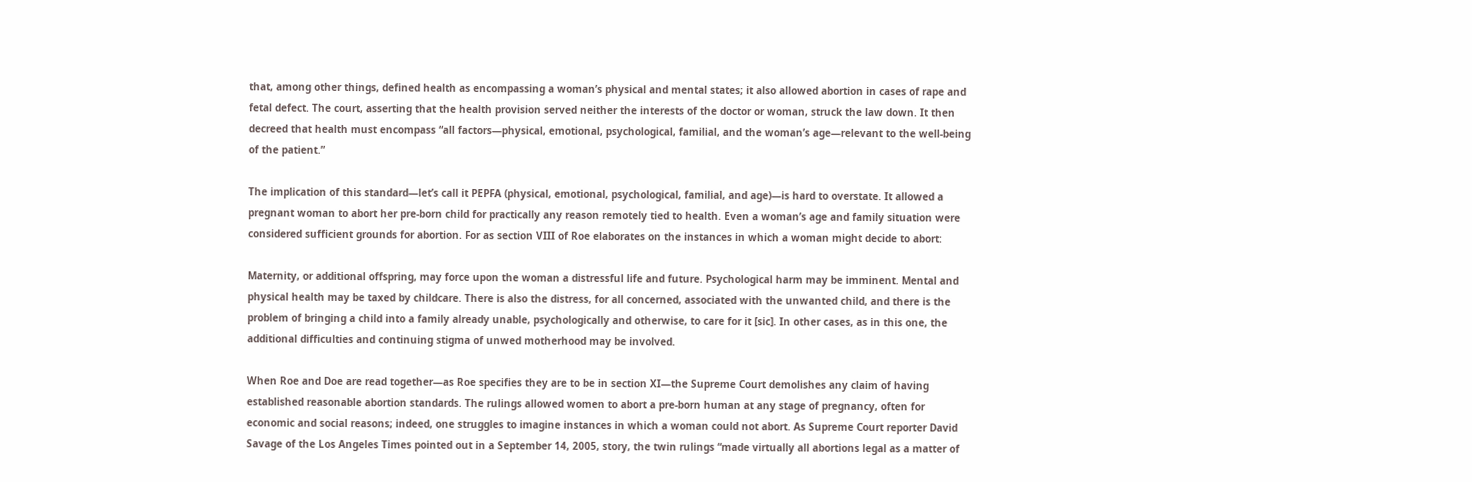that, among other things, defined health as encompassing a woman’s physical and mental states; it also allowed abortion in cases of rape and fetal defect. The court, asserting that the health provision served neither the interests of the doctor or woman, struck the law down. It then decreed that health must encompass “all factors—physical, emotional, psychological, familial, and the woman’s age—relevant to the well-being of the patient.”

The implication of this standard—let’s call it PEPFA (physical, emotional, psychological, familial, and age)—is hard to overstate. It allowed a pregnant woman to abort her pre-born child for practically any reason remotely tied to health. Even a woman’s age and family situation were considered sufficient grounds for abortion. For as section VIII of Roe elaborates on the instances in which a woman might decide to abort:

Maternity, or additional offspring, may force upon the woman a distressful life and future. Psychological harm may be imminent. Mental and physical health may be taxed by childcare. There is also the distress, for all concerned, associated with the unwanted child, and there is the problem of bringing a child into a family already unable, psychologically and otherwise, to care for it [sic]. In other cases, as in this one, the additional difficulties and continuing stigma of unwed motherhood may be involved.

When Roe and Doe are read together—as Roe specifies they are to be in section XI—the Supreme Court demolishes any claim of having established reasonable abortion standards. The rulings allowed women to abort a pre-born human at any stage of pregnancy, often for economic and social reasons; indeed, one struggles to imagine instances in which a woman could not abort. As Supreme Court reporter David Savage of the Los Angeles Times pointed out in a September 14, 2005, story, the twin rulings “made virtually all abortions legal as a matter of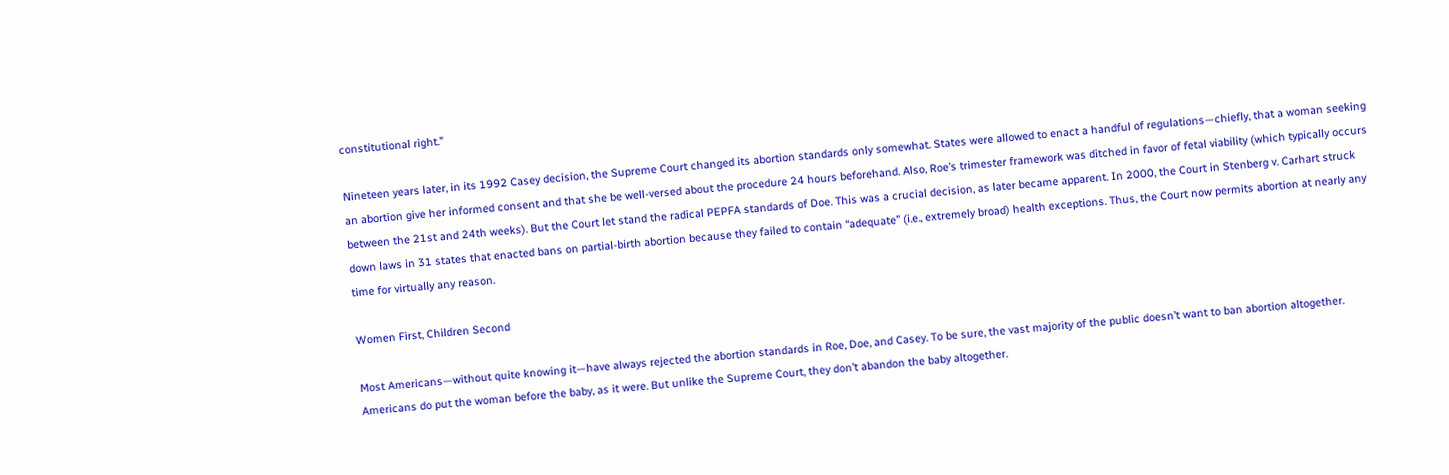constitutional right.”

Nineteen years later, in its 1992 Casey decision, the Supreme Court changed its abortion standards only somewhat. States were allowed to enact a handful of regulations—chiefly, that a woman seeking an abortion give her informed consent and that she be well-versed about the procedure 24 hours beforehand. Also, Roe’s trimester framework was ditched in favor of fetal viability (which typically occurs between the 21st and 24th weeks). But the Court let stand the radical PEPFA standards of Doe. This was a crucial decision, as later became apparent. In 2000, the Court in Stenberg v. Carhart struck down laws in 31 states that enacted bans on partial-birth abortion because they failed to contain “adequate” (i.e., extremely broad) health exceptions. Thus, the Court now permits abortion at nearly any time for virtually any reason.

Women First, Children Second

Most Americans—without quite knowing it—have always rejected the abortion standards in Roe, Doe, and Casey. To be sure, the vast majority of the public doesn’t want to ban abortion altogether. Americans do put the woman before the baby, as it were. But unlike the Supreme Court, they don’t abandon the baby altogether.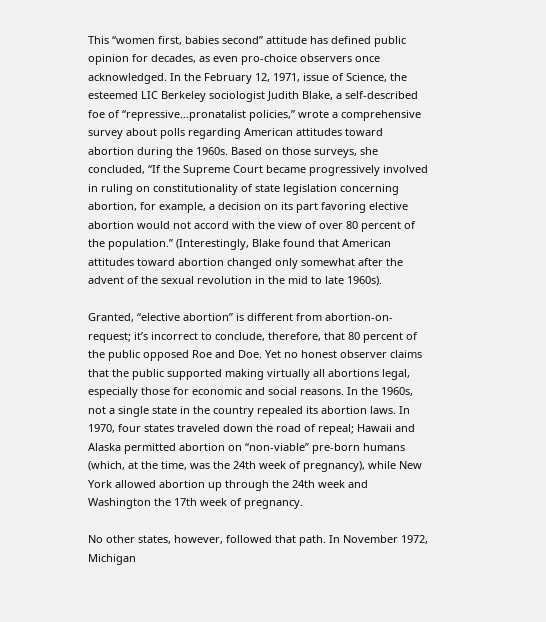This “women first, babies second” attitude has defined public opinion for decades, as even pro-choice observers once acknowledged. In the February 12, 1971, issue of Science, the esteemed LIC Berkeley sociologist Judith Blake, a self-described foe of “repressive…pronatalist policies,” wrote a comprehensive survey about polls regarding American attitudes toward abortion during the 1960s. Based on those surveys, she concluded, “If the Supreme Court became progressively involved in ruling on constitutionality of state legislation concerning abortion, for example, a decision on its part favoring elective abortion would not accord with the view of over 80 percent of the population.” (Interestingly, Blake found that American attitudes toward abortion changed only somewhat after the advent of the sexual revolution in the mid to late 1960s).

Granted, “elective abortion” is different from abortion-on-request; it’s incorrect to conclude, therefore, that 80 percent of the public opposed Roe and Doe. Yet no honest observer claims that the public supported making virtually all abortions legal, especially those for economic and social reasons. In the 1960s, not a single state in the country repealed its abortion laws. In 1970, four states traveled down the road of repeal; Hawaii and Alaska permitted abortion on “non-viable” pre-born humans (which, at the time, was the 24th week of pregnancy), while New York allowed abortion up through the 24th week and Washington the 17th week of pregnancy.

No other states, however, followed that path. In November 1972, Michigan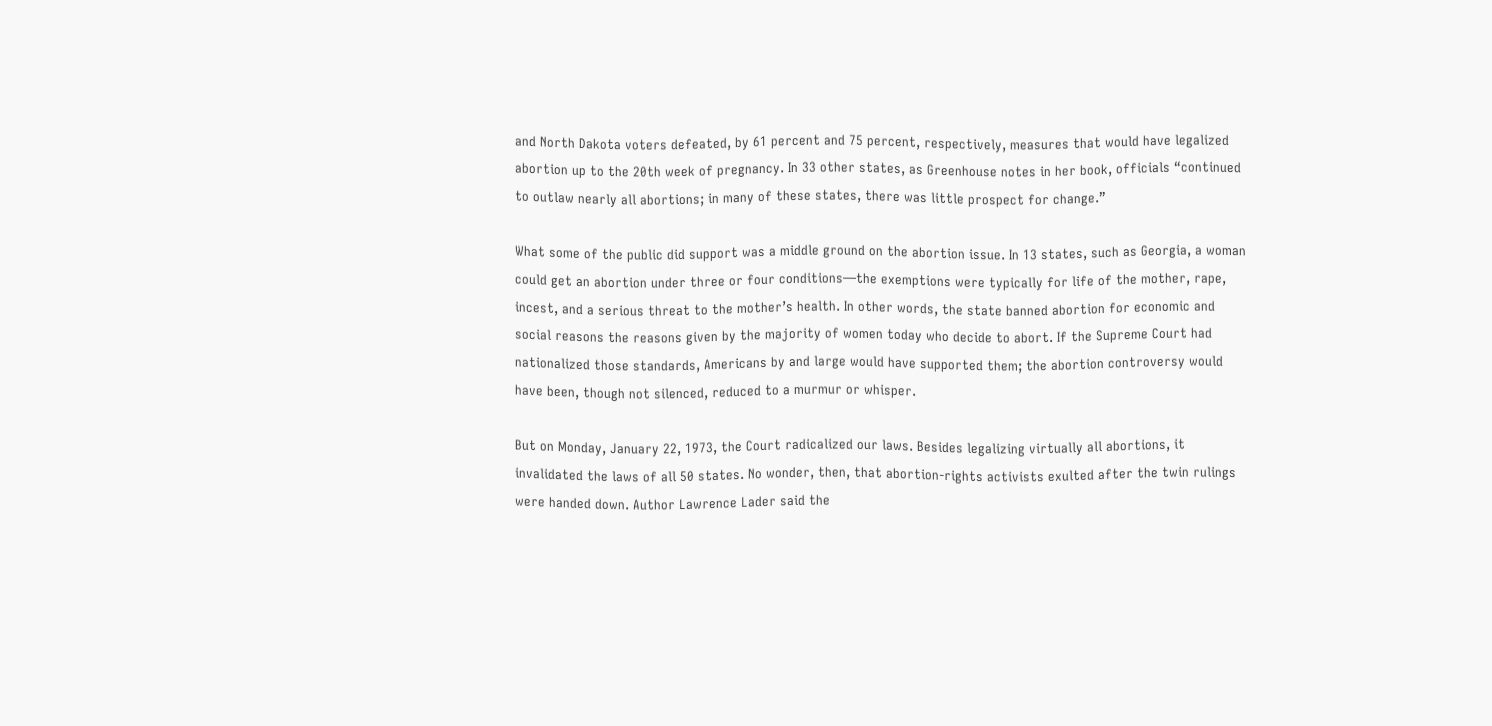and North Dakota voters defeated, by 61 percent and 75 percent, respectively, measures that would have legalized abortion up to the 20th week of pregnancy. In 33 other states, as Greenhouse notes in her book, officials “continued to outlaw nearly all abortions; in many of these states, there was little prospect for change.”

What some of the public did support was a middle ground on the abortion issue. In 13 states, such as Georgia, a woman could get an abortion under three or four conditions—the exemptions were typically for life of the mother, rape, incest, and a serious threat to the mother’s health. In other words, the state banned abortion for economic and social reasons the reasons given by the majority of women today who decide to abort. If the Supreme Court had nationalized those standards, Americans by and large would have supported them; the abortion controversy would have been, though not silenced, reduced to a murmur or whisper.

But on Monday, January 22, 1973, the Court radicalized our laws. Besides legalizing virtually all abortions, it invalidated the laws of all 50 states. No wonder, then, that abortion-rights activists exulted after the twin rulings were handed down. Author Lawrence Lader said the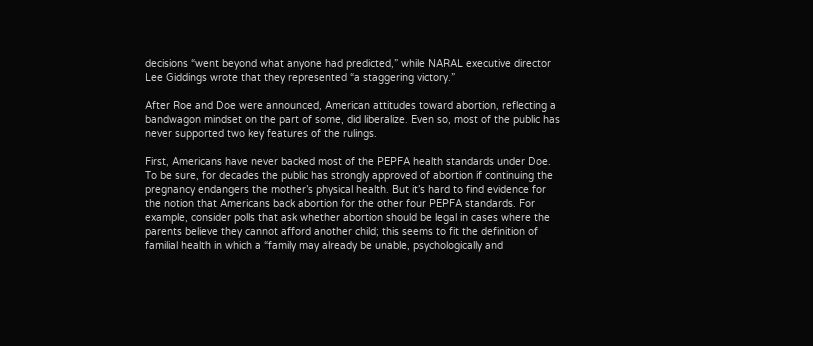decisions “went beyond what anyone had predicted,” while NARAL executive director Lee Giddings wrote that they represented “a staggering victory.”

After Roe and Doe were announced, American attitudes toward abortion, reflecting a bandwagon mindset on the part of some, did liberalize. Even so, most of the public has never supported two key features of the rulings.

First, Americans have never backed most of the PEPFA health standards under Doe. To be sure, for decades the public has strongly approved of abortion if continuing the pregnancy endangers the mother’s physical health. But it’s hard to find evidence for the notion that Americans back abortion for the other four PEPFA standards. For example, consider polls that ask whether abortion should be legal in cases where the parents believe they cannot afford another child; this seems to fit the definition of familial health in which a “family may already be unable, psychologically and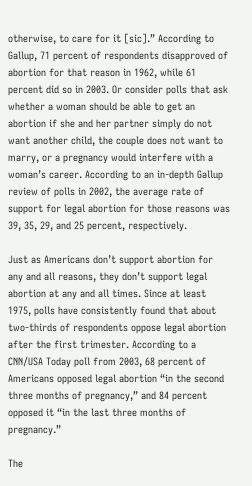otherwise, to care for it [sic].” According to Gallup, 71 percent of respondents disapproved of abortion for that reason in 1962, while 61 percent did so in 2003. Or consider polls that ask whether a woman should be able to get an abortion if she and her partner simply do not want another child, the couple does not want to marry, or a pregnancy would interfere with a woman’s career. According to an in-depth Gallup review of polls in 2002, the average rate of support for legal abortion for those reasons was 39, 35, 29, and 25 percent, respectively.

Just as Americans don’t support abortion for any and all reasons, they don’t support legal abortion at any and all times. Since at least 1975, polls have consistently found that about two-thirds of respondents oppose legal abortion after the first trimester. According to a CNN/USA Today poll from 2003, 68 percent of Americans opposed legal abortion “in the second three months of pregnancy,” and 84 percent opposed it “in the last three months of pregnancy.”

The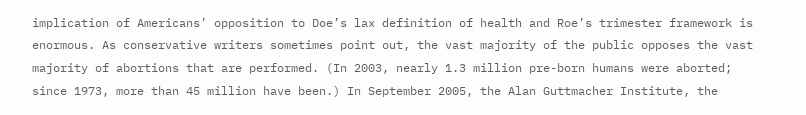implication of Americans’ opposition to Doe’s lax definition of health and Roe’s trimester framework is enormous. As conservative writers sometimes point out, the vast majority of the public opposes the vast majority of abortions that are performed. (In 2003, nearly 1.3 million pre-born humans were aborted; since 1973, more than 45 million have been.) In September 2005, the Alan Guttmacher Institute, the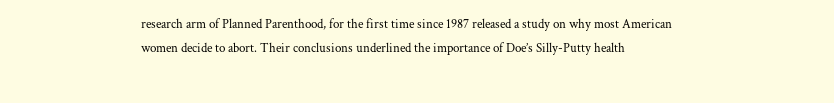research arm of Planned Parenthood, for the first time since 1987 released a study on why most American women decide to abort. Their conclusions underlined the importance of Doe’s Silly-Putty health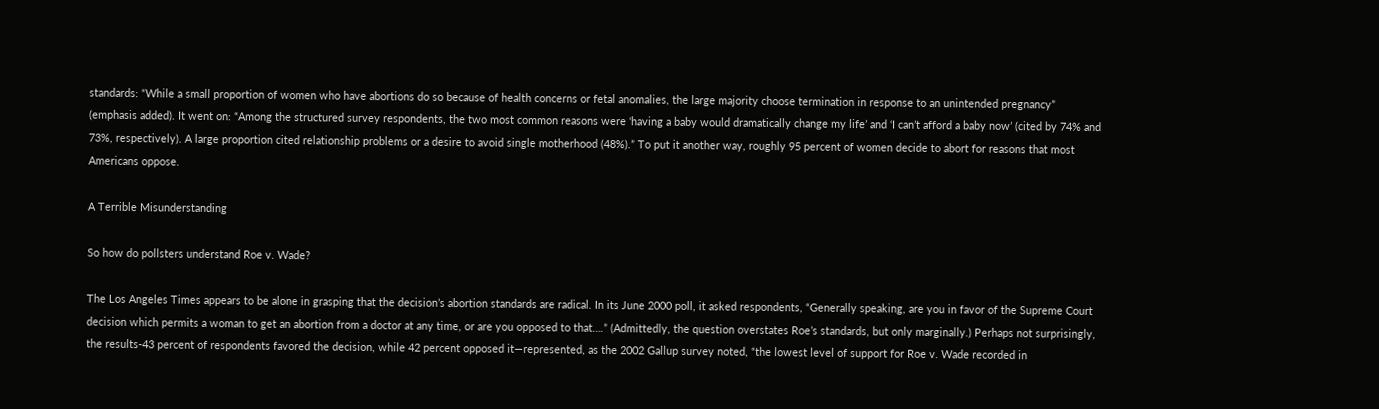standards: “While a small proportion of women who have abortions do so because of health concerns or fetal anomalies, the large majority choose termination in response to an unintended pregnancy” (emphasis added). It went on: “Among the structured survey respondents, the two most common reasons were ‘having a baby would dramatically change my life’ and ‘I can’t afford a baby now’ (cited by 74% and 73%, respectively). A large proportion cited relationship problems or a desire to avoid single motherhood (48%).” To put it another way, roughly 95 percent of women decide to abort for reasons that most Americans oppose.

A Terrible Misunderstanding

So how do pollsters understand Roe v. Wade?

The Los Angeles Times appears to be alone in grasping that the decision’s abortion standards are radical. In its June 2000 poll, it asked respondents, “Generally speaking, are you in favor of the Supreme Court decision which permits a woman to get an abortion from a doctor at any time, or are you opposed to that….” (Admittedly, the question overstates Roe’s standards, but only marginally.) Perhaps not surprisingly, the results-43 percent of respondents favored the decision, while 42 percent opposed it—represented, as the 2002 Gallup survey noted, “the lowest level of support for Roe v. Wade recorded in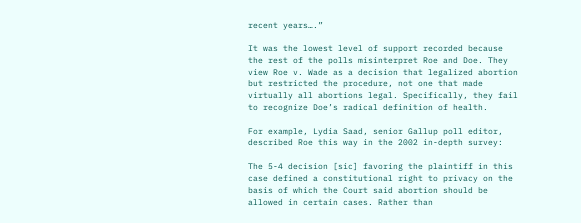recent years….”

It was the lowest level of support recorded because the rest of the polls misinterpret Roe and Doe. They view Roe v. Wade as a decision that legalized abortion but restricted the procedure, not one that made virtually all abortions legal. Specifically, they fail to recognize Doe’s radical definition of health.

For example, Lydia Saad, senior Gallup poll editor, described Roe this way in the 2002 in-depth survey:

The 5-4 decision [sic] favoring the plaintiff in this case defined a constitutional right to privacy on the basis of which the Court said abortion should be allowed in certain cases. Rather than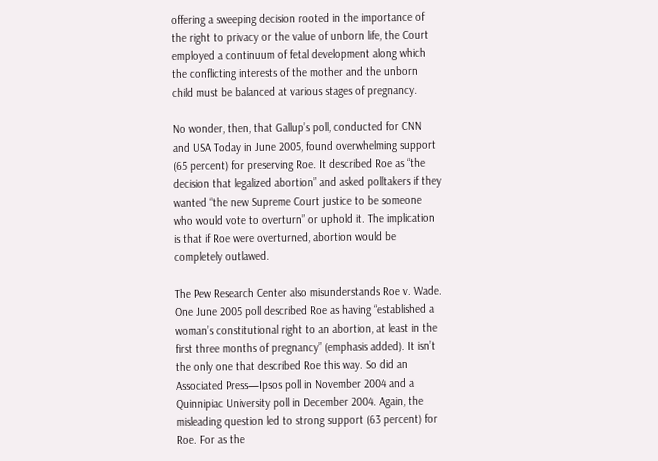offering a sweeping decision rooted in the importance of the right to privacy or the value of unborn life, the Court employed a continuum of fetal development along which the conflicting interests of the mother and the unborn child must be balanced at various stages of pregnancy.

No wonder, then, that Gallup’s poll, conducted for CNN and USA Today in June 2005, found overwhelming support (65 percent) for preserving Roe. It described Roe as “the decision that legalized abortion” and asked polltakers if they wanted “the new Supreme Court justice to be someone who would vote to overturn” or uphold it. The implication is that if Roe were overturned, abortion would be completely outlawed.

The Pew Research Center also misunderstands Roe v. Wade. One June 2005 poll described Roe as having “established a woman’s constitutional right to an abortion, at least in the first three months of pregnancy” (emphasis added). It isn’t the only one that described Roe this way. So did an Associated Press—Ipsos poll in November 2004 and a Quinnipiac University poll in December 2004. Again, the misleading question led to strong support (63 percent) for Roe. For as the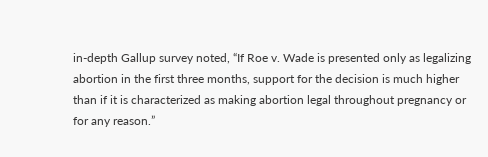in-depth Gallup survey noted, “If Roe v. Wade is presented only as legalizing abortion in the first three months, support for the decision is much higher than if it is characterized as making abortion legal throughout pregnancy or for any reason.”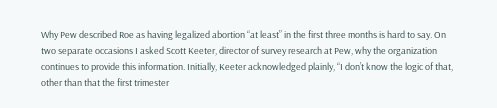Why Pew described Roe as having legalized abortion “at least” in the first three months is hard to say. On two separate occasions I asked Scott Keeter, director of survey research at Pew, why the organization continues to provide this information. Initially, Keeter acknowledged plainly, “I don’t know the logic of that, other than that the first trimester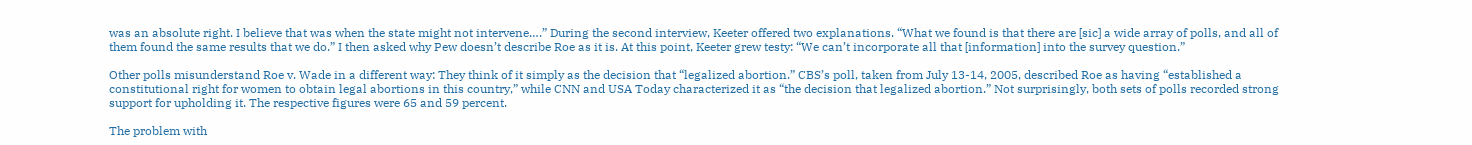was an absolute right. I believe that was when the state might not intervene….” During the second interview, Keeter offered two explanations. “What we found is that there are [sic] a wide array of polls, and all of them found the same results that we do.” I then asked why Pew doesn’t describe Roe as it is. At this point, Keeter grew testy: “We can’t incorporate all that [information] into the survey question.”

Other polls misunderstand Roe v. Wade in a different way: They think of it simply as the decision that “legalized abortion.” CBS’s poll, taken from July 13-14, 2005, described Roe as having “established a constitutional right for women to obtain legal abortions in this country,” while CNN and USA Today characterized it as “the decision that legalized abortion.” Not surprisingly, both sets of polls recorded strong support for upholding it. The respective figures were 65 and 59 percent.

The problem with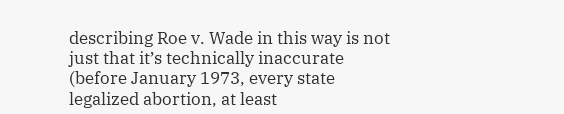describing Roe v. Wade in this way is not just that it’s technically inaccurate (before January 1973, every state legalized abortion, at least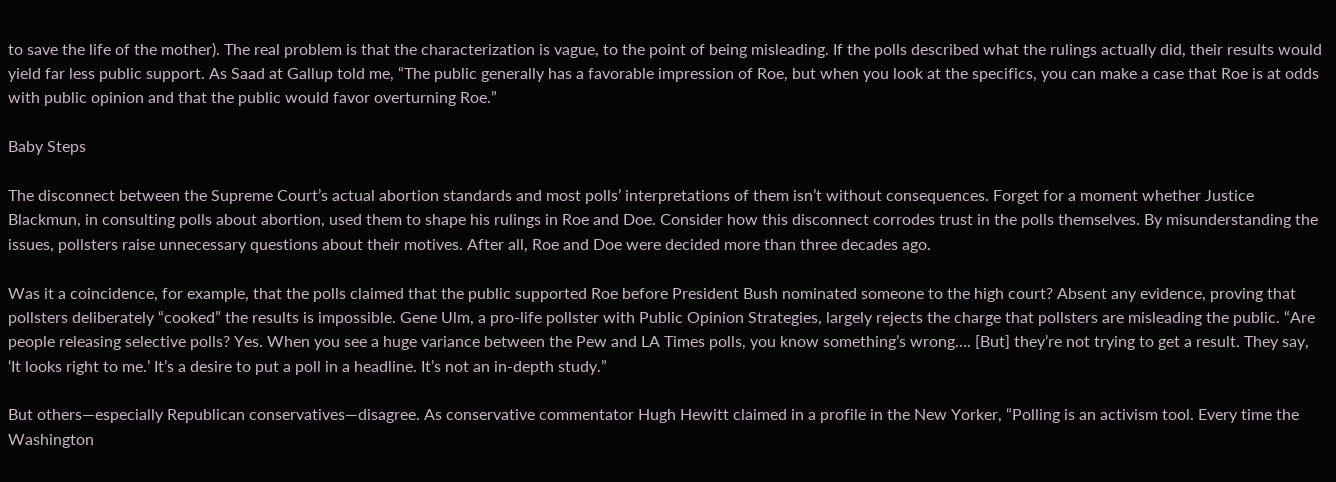to save the life of the mother). The real problem is that the characterization is vague, to the point of being misleading. If the polls described what the rulings actually did, their results would yield far less public support. As Saad at Gallup told me, “The public generally has a favorable impression of Roe, but when you look at the specifics, you can make a case that Roe is at odds with public opinion and that the public would favor overturning Roe.”

Baby Steps

The disconnect between the Supreme Court’s actual abortion standards and most polls’ interpretations of them isn’t without consequences. Forget for a moment whether Justice Blackmun, in consulting polls about abortion, used them to shape his rulings in Roe and Doe. Consider how this disconnect corrodes trust in the polls themselves. By misunderstanding the issues, pollsters raise unnecessary questions about their motives. After all, Roe and Doe were decided more than three decades ago.

Was it a coincidence, for example, that the polls claimed that the public supported Roe before President Bush nominated someone to the high court? Absent any evidence, proving that pollsters deliberately “cooked” the results is impossible. Gene Ulm, a pro-life pollster with Public Opinion Strategies, largely rejects the charge that pollsters are misleading the public. “Are people releasing selective polls? Yes. When you see a huge variance between the Pew and LA Times polls, you know something’s wrong…. [But] they’re not trying to get a result. They say, ‘It looks right to me.’ It’s a desire to put a poll in a headline. It’s not an in-depth study.”

But others—especially Republican conservatives—disagree. As conservative commentator Hugh Hewitt claimed in a profile in the New Yorker, “Polling is an activism tool. Every time the Washington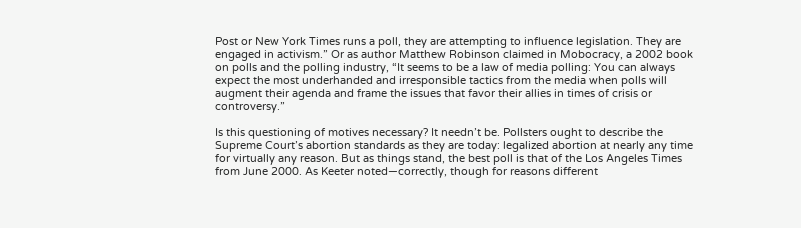Post or New York Times runs a poll, they are attempting to influence legislation. They are engaged in activism.” Or as author Matthew Robinson claimed in Mobocracy, a 2002 book on polls and the polling industry, “It seems to be a law of media polling: You can always expect the most underhanded and irresponsible tactics from the media when polls will augment their agenda and frame the issues that favor their allies in times of crisis or controversy.”

Is this questioning of motives necessary? It needn’t be. Pollsters ought to describe the Supreme Court’s abortion standards as they are today: legalized abortion at nearly any time for virtually any reason. But as things stand, the best poll is that of the Los Angeles Times from June 2000. As Keeter noted—correctly, though for reasons different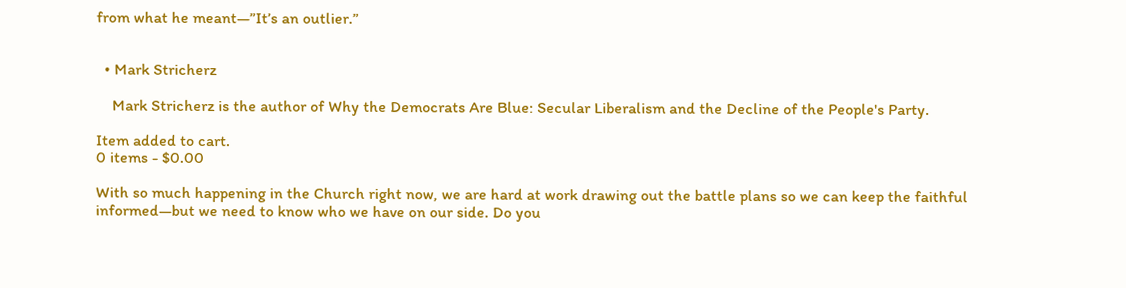from what he meant—”It’s an outlier.”


  • Mark Stricherz

    Mark Stricherz is the author of Why the Democrats Are Blue: Secular Liberalism and the Decline of the People's Party.

Item added to cart.
0 items - $0.00

With so much happening in the Church right now, we are hard at work drawing out the battle plans so we can keep the faithful informed—but we need to know who we have on our side. Do you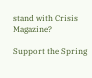stand with Crisis Magazine?

Support the Spring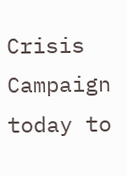Crisis Campaign today to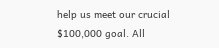help us meet our crucial $100,000 goal. All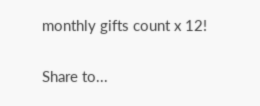monthly gifts count x 12!

Share to...